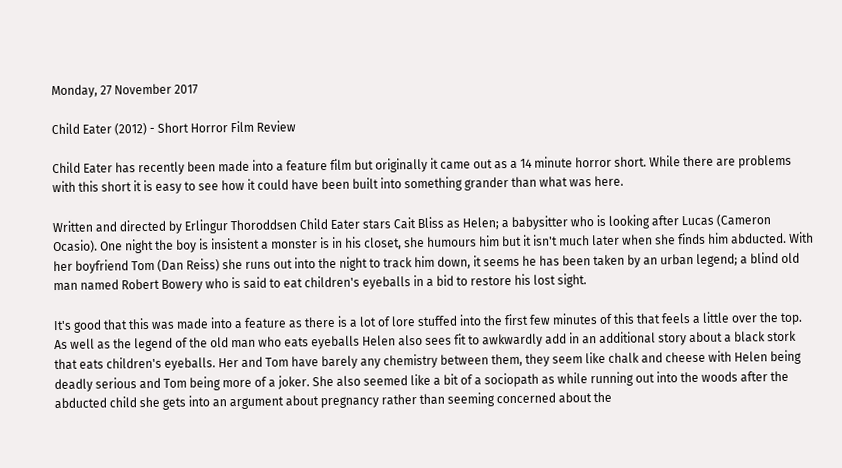Monday, 27 November 2017

Child Eater (2012) - Short Horror Film Review

Child Eater has recently been made into a feature film but originally it came out as a 14 minute horror short. While there are problems with this short it is easy to see how it could have been built into something grander than what was here.

Written and directed by Erlingur Thoroddsen Child Eater stars Cait Bliss as Helen; a babysitter who is looking after Lucas (Cameron Ocasio). One night the boy is insistent a monster is in his closet, she humours him but it isn't much later when she finds him abducted. With her boyfriend Tom (Dan Reiss) she runs out into the night to track him down, it seems he has been taken by an urban legend; a blind old man named Robert Bowery who is said to eat children's eyeballs in a bid to restore his lost sight.

It's good that this was made into a feature as there is a lot of lore stuffed into the first few minutes of this that feels a little over the top. As well as the legend of the old man who eats eyeballs Helen also sees fit to awkwardly add in an additional story about a black stork that eats children's eyeballs. Her and Tom have barely any chemistry between them, they seem like chalk and cheese with Helen being deadly serious and Tom being more of a joker. She also seemed like a bit of a sociopath as while running out into the woods after the abducted child she gets into an argument about pregnancy rather than seeming concerned about the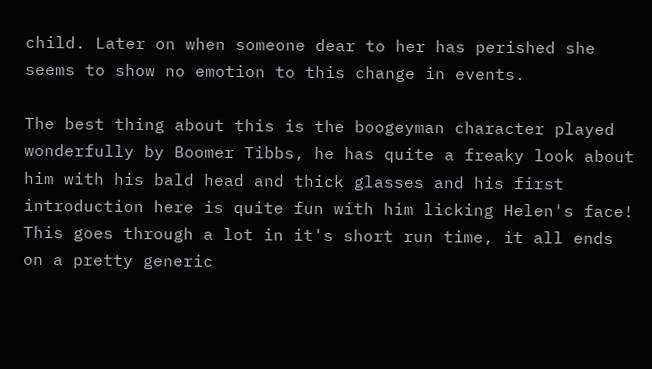child. Later on when someone dear to her has perished she seems to show no emotion to this change in events.

The best thing about this is the boogeyman character played wonderfully by Boomer Tibbs, he has quite a freaky look about him with his bald head and thick glasses and his first introduction here is quite fun with him licking Helen's face! This goes through a lot in it's short run time, it all ends on a pretty generic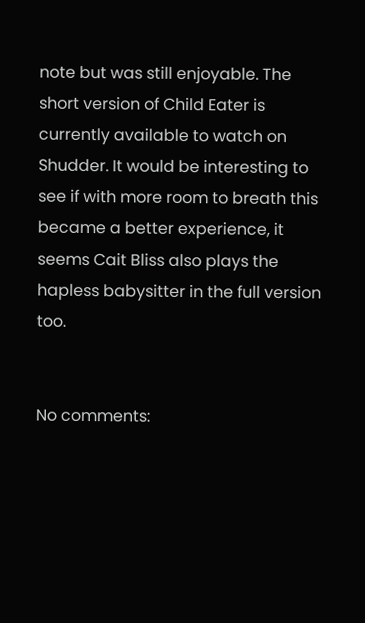note but was still enjoyable. The short version of Child Eater is currently available to watch on Shudder. It would be interesting to see if with more room to breath this became a better experience, it seems Cait Bliss also plays the hapless babysitter in the full version too.


No comments: